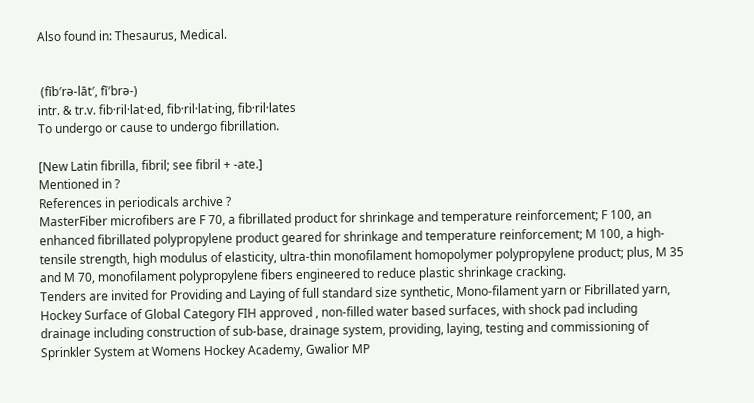Also found in: Thesaurus, Medical.


 (fĭb′rə-lāt′, fī′brə-)
intr. & tr.v. fib·ril·lat·ed, fib·ril·lat·ing, fib·ril·lates
To undergo or cause to undergo fibrillation.

[New Latin fibrilla, fibril; see fibril + -ate.]
Mentioned in ?
References in periodicals archive ?
MasterFiber microfibers are F 70, a fibrillated product for shrinkage and temperature reinforcement; F 100, an enhanced fibrillated polypropylene product geared for shrinkage and temperature reinforcement; M 100, a high-tensile strength, high modulus of elasticity, ultra-thin monofilament homopolymer polypropylene product; plus, M 35 and M 70, monofilament polypropylene fibers engineered to reduce plastic shrinkage cracking.
Tenders are invited for Providing and Laying of full standard size synthetic, Mono-filament yarn or Fibrillated yarn, Hockey Surface of Global Category FIH approved , non-filled water based surfaces, with shock pad including drainage including construction of sub-base, drainage system, providing, laying, testing and commissioning of Sprinkler System at Womens Hockey Academy, Gwalior MP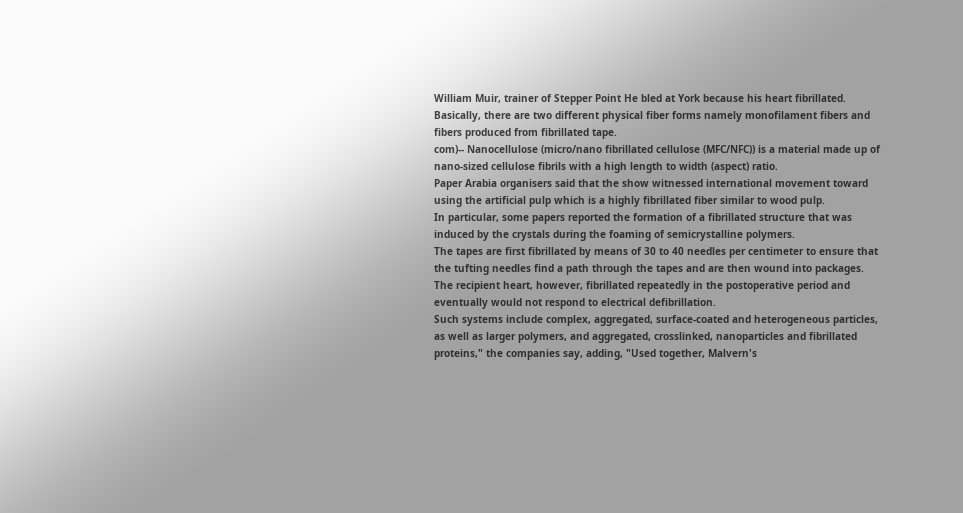William Muir, trainer of Stepper Point He bled at York because his heart fibrillated.
Basically, there are two different physical fiber forms namely monofilament fibers and fibers produced from fibrillated tape.
com)-- Nanocellulose (micro/nano fibrillated cellulose (MFC/NFC)) is a material made up of nano-sized cellulose fibrils with a high length to width (aspect) ratio.
Paper Arabia organisers said that the show witnessed international movement toward using the artificial pulp which is a highly fibrillated fiber similar to wood pulp.
In particular, some papers reported the formation of a fibrillated structure that was induced by the crystals during the foaming of semicrystalline polymers.
The tapes are first fibrillated by means of 30 to 40 needles per centimeter to ensure that the tufting needles find a path through the tapes and are then wound into packages.
The recipient heart, however, fibrillated repeatedly in the postoperative period and eventually would not respond to electrical defibrillation.
Such systems include complex, aggregated, surface-coated and heterogeneous particles, as well as larger polymers, and aggregated, crosslinked, nanoparticles and fibrillated proteins," the companies say, adding, "Used together, Malvern's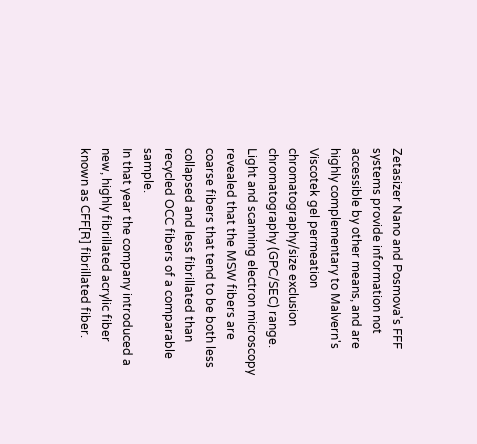Zetasizer Nano and Posmova's FFF systems provide information not accessible by other means, and are highly complementary to Malvern's Viscotek gel permeation chromatography/size exclusion chromatography (GPC/SEC) range.
Light and scanning electron microscopy revealed that the MSW fibers are coarse fibers that tend to be both less collapsed and less fibrillated than recycled OCC fibers of a comparable sample.
In that year the company introduced a new, highly fibrillated acrylic fiber known as CFF[R] fibrillated fiber.